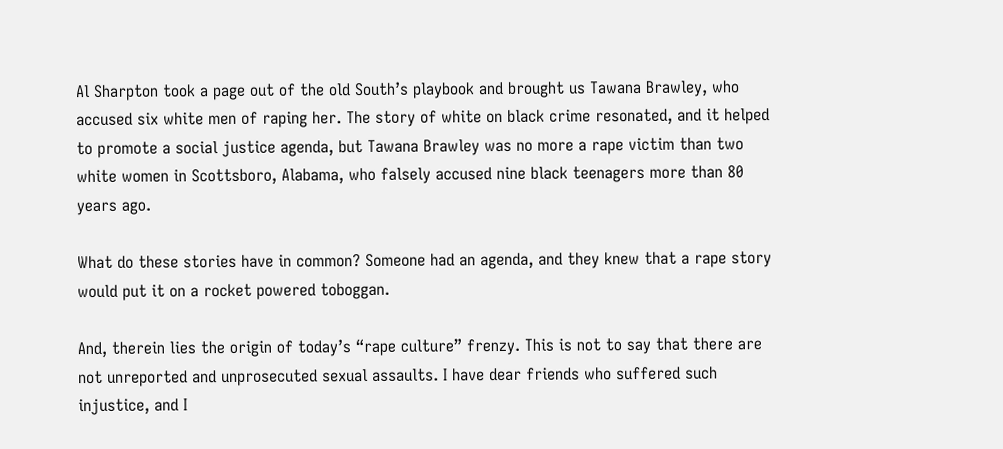Al Sharpton took a page out of the old South’s playbook and brought us Tawana Brawley, who accused six white men of raping her. The story of white on black crime resonated, and it helped to promote a social justice agenda, but Tawana Brawley was no more a rape victim than two white women in Scottsboro, Alabama, who falsely accused nine black teenagers more than 80 years ago.

What do these stories have in common? Someone had an agenda, and they knew that a rape story would put it on a rocket powered toboggan.

And, therein lies the origin of today’s “rape culture” frenzy. This is not to say that there are not unreported and unprosecuted sexual assaults. I have dear friends who suffered such injustice, and I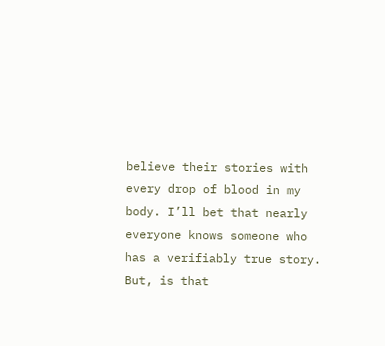believe their stories with every drop of blood in my body. I’ll bet that nearly everyone knows someone who has a verifiably true story. But, is that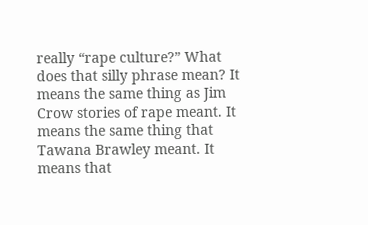really “rape culture?” What does that silly phrase mean? It means the same thing as Jim Crow stories of rape meant. It means the same thing that Tawana Brawley meant. It means that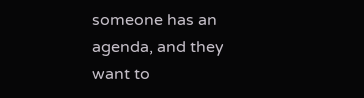someone has an agenda, and they want to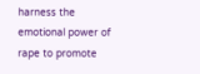harness the emotional power of rape to promote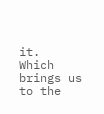it.
Which brings us to the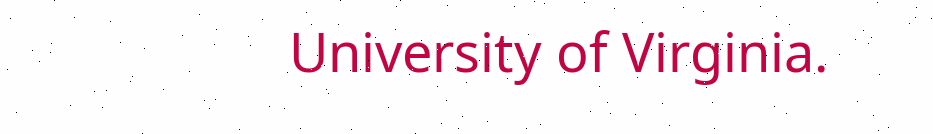University of Virginia.